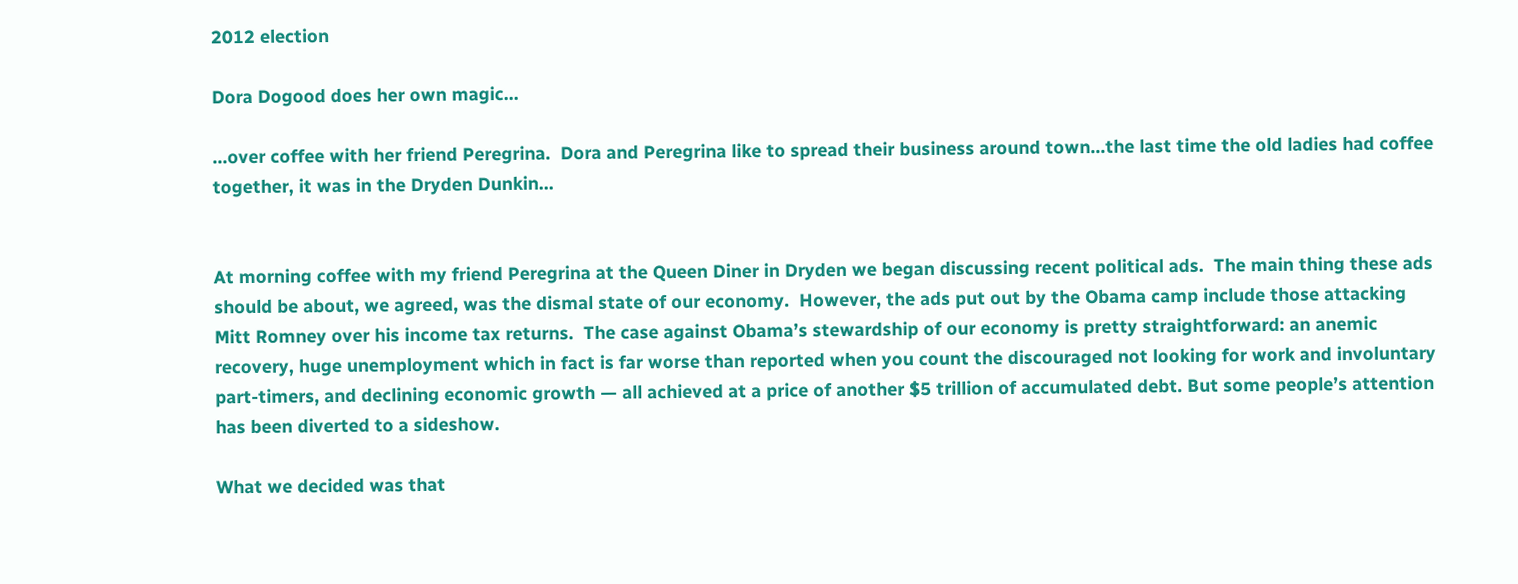2012 election

Dora Dogood does her own magic...

...over coffee with her friend Peregrina.  Dora and Peregrina like to spread their business around town...the last time the old ladies had coffee together, it was in the Dryden Dunkin...


At morning coffee with my friend Peregrina at the Queen Diner in Dryden we began discussing recent political ads.  The main thing these ads should be about, we agreed, was the dismal state of our economy.  However, the ads put out by the Obama camp include those attacking Mitt Romney over his income tax returns.  The case against Obama’s stewardship of our economy is pretty straightforward: an anemic recovery, huge unemployment which in fact is far worse than reported when you count the discouraged not looking for work and involuntary part-timers, and declining economic growth — all achieved at a price of another $5 trillion of accumulated debt. But some people’s attention has been diverted to a sideshow.

What we decided was that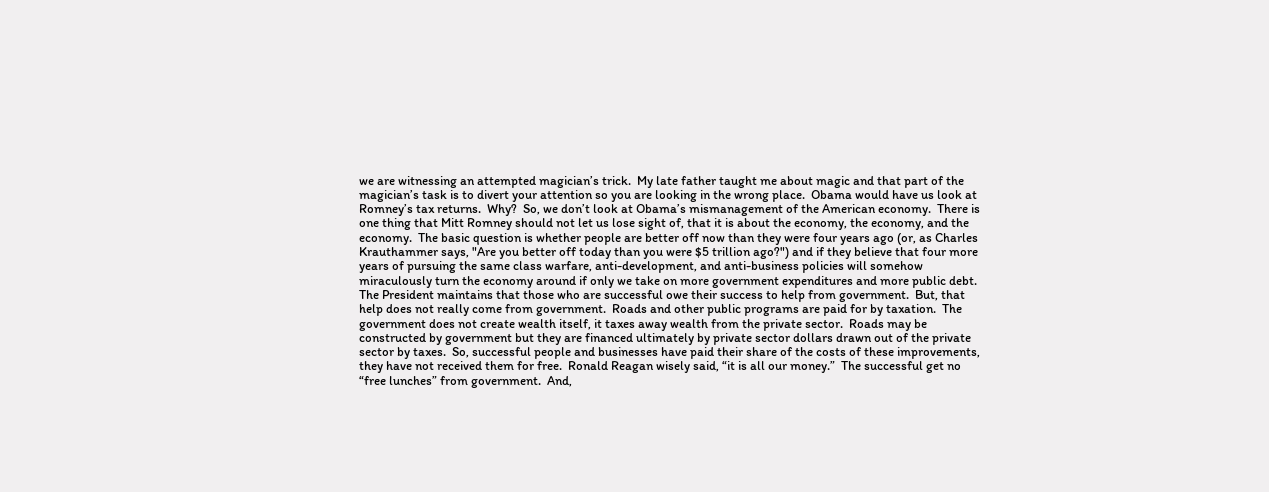we are witnessing an attempted magician’s trick.  My late father taught me about magic and that part of the magician’s task is to divert your attention so you are looking in the wrong place.  Obama would have us look at Romney’s tax returns.  Why?  So, we don’t look at Obama’s mismanagement of the American economy.  There is one thing that Mitt Romney should not let us lose sight of, that it is about the economy, the economy, and the economy.  The basic question is whether people are better off now than they were four years ago (or, as Charles Krauthammer says, "Are you better off today than you were $5 trillion ago?") and if they believe that four more years of pursuing the same class warfare, anti-development, and anti-business policies will somehow miraculously turn the economy around if only we take on more government expenditures and more public debt.
The President maintains that those who are successful owe their success to help from government.  But, that help does not really come from government.  Roads and other public programs are paid for by taxation.  The government does not create wealth itself, it taxes away wealth from the private sector.  Roads may be constructed by government but they are financed ultimately by private sector dollars drawn out of the private sector by taxes.  So, successful people and businesses have paid their share of the costs of these improvements, they have not received them for free.  Ronald Reagan wisely said, “it is all our money.”  The successful get no “free lunches” from government.  And,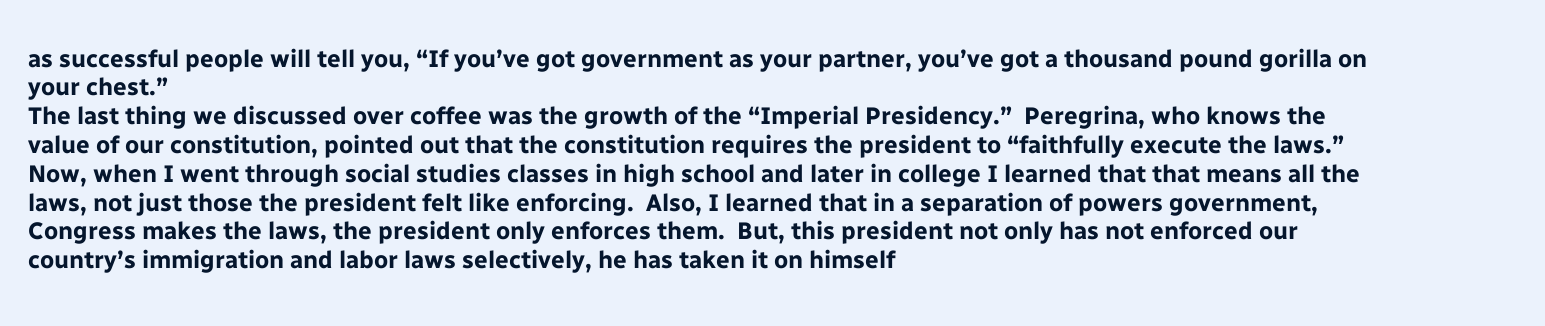as successful people will tell you, “If you’ve got government as your partner, you’ve got a thousand pound gorilla on your chest.”
The last thing we discussed over coffee was the growth of the “Imperial Presidency.”  Peregrina, who knows the value of our constitution, pointed out that the constitution requires the president to “faithfully execute the laws.”  Now, when I went through social studies classes in high school and later in college I learned that that means all the laws, not just those the president felt like enforcing.  Also, I learned that in a separation of powers government, Congress makes the laws, the president only enforces them.  But, this president not only has not enforced our country’s immigration and labor laws selectively, he has taken it on himself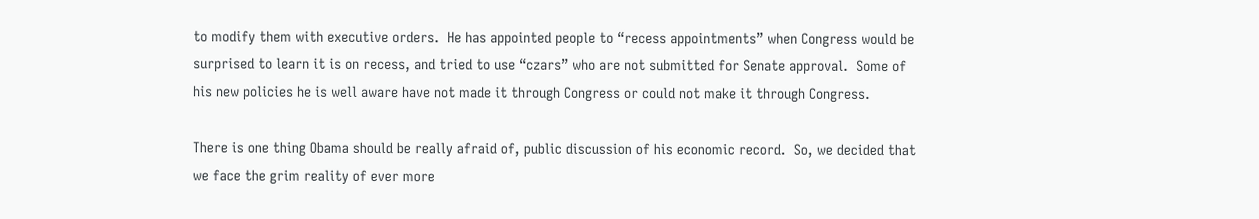to modify them with executive orders.  He has appointed people to “recess appointments” when Congress would be surprised to learn it is on recess, and tried to use “czars” who are not submitted for Senate approval.  Some of his new policies he is well aware have not made it through Congress or could not make it through Congress.

There is one thing Obama should be really afraid of, public discussion of his economic record.  So, we decided that we face the grim reality of ever more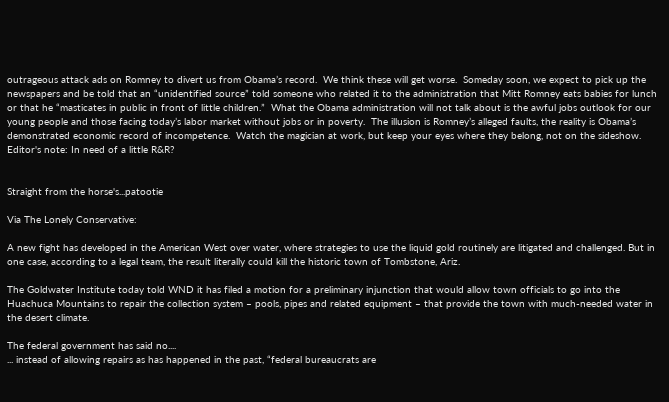outrageous attack ads on Romney to divert us from Obama’s record.  We think these will get worse.  Someday soon, we expect to pick up the newspapers and be told that an “unidentified source” told someone who related it to the administration that Mitt Romney eats babies for lunch or that he “masticates in public in front of little children.”  What the Obama administration will not talk about is the awful jobs outlook for our young people and those facing today’s labor market without jobs or in poverty.  The illusion is Romney’s alleged faults, the reality is Obama’s demonstrated economic record of incompetence.  Watch the magician at work, but keep your eyes where they belong, not on the sideshow.
Editor's note: In need of a little R&R?


Straight from the horse's...patootie

Via The Lonely Conservative:

A new fight has developed in the American West over water, where strategies to use the liquid gold routinely are litigated and challenged. But in one case, according to a legal team, the result literally could kill the historic town of Tombstone, Ariz.

The Goldwater Institute today told WND it has filed a motion for a preliminary injunction that would allow town officials to go into the Huachuca Mountains to repair the collection system – pools, pipes and related equipment – that provide the town with much-needed water in the desert climate.

The federal government has said no....
... instead of allowing repairs as has happened in the past, “federal bureaucrats are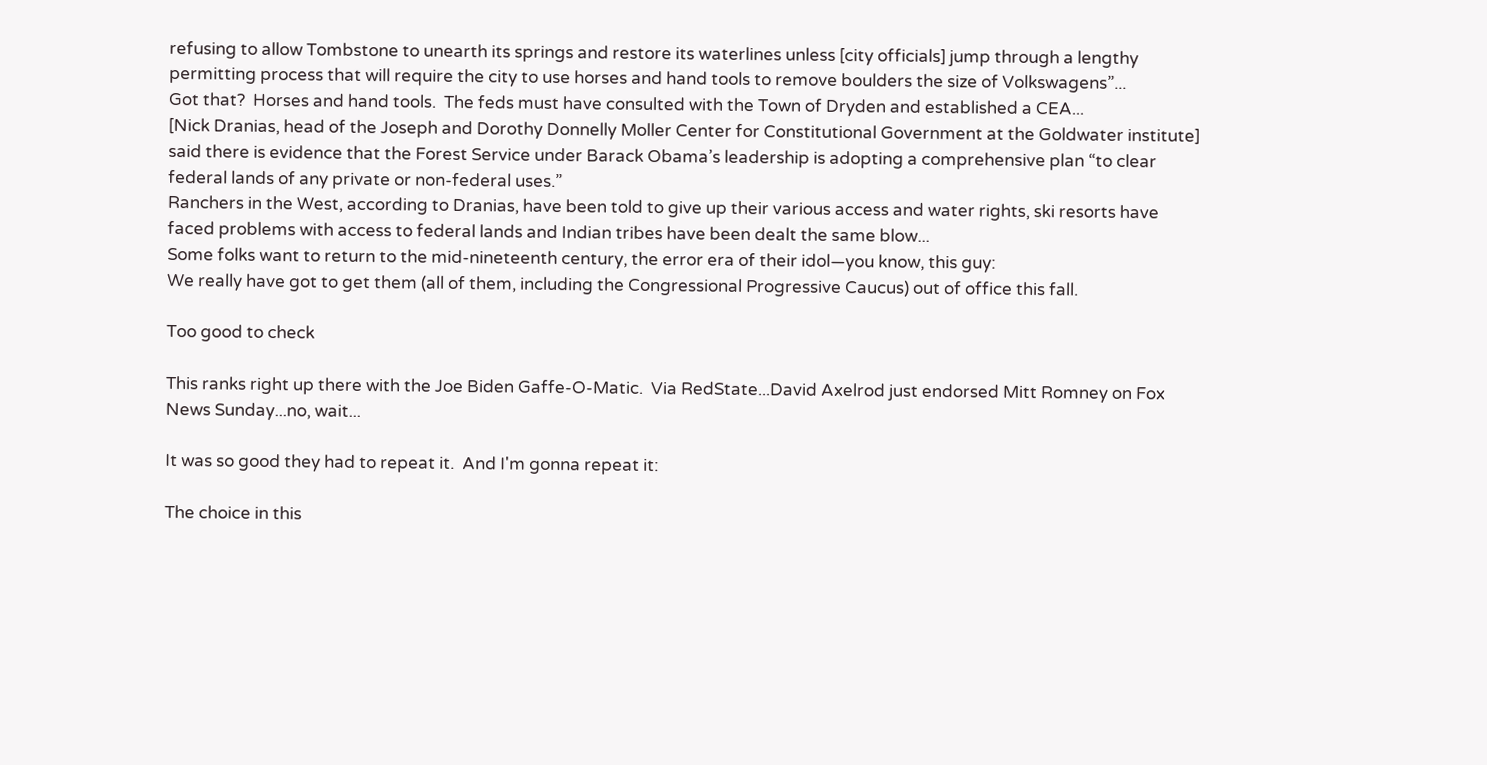refusing to allow Tombstone to unearth its springs and restore its waterlines unless [city officials] jump through a lengthy permitting process that will require the city to use horses and hand tools to remove boulders the size of Volkswagens”...
Got that?  Horses and hand tools.  The feds must have consulted with the Town of Dryden and established a CEA...
[Nick Dranias, head of the Joseph and Dorothy Donnelly Moller Center for Constitutional Government at the Goldwater institute] said there is evidence that the Forest Service under Barack Obama’s leadership is adopting a comprehensive plan “to clear federal lands of any private or non-federal uses.”
Ranchers in the West, according to Dranias, have been told to give up their various access and water rights, ski resorts have faced problems with access to federal lands and Indian tribes have been dealt the same blow...
Some folks want to return to the mid-nineteenth century, the error era of their idol—you know, this guy:
We really have got to get them (all of them, including the Congressional Progressive Caucus) out of office this fall.

Too good to check

This ranks right up there with the Joe Biden Gaffe-O-Matic.  Via RedState...David Axelrod just endorsed Mitt Romney on Fox News Sunday...no, wait...

It was so good they had to repeat it.  And I'm gonna repeat it:

The choice in this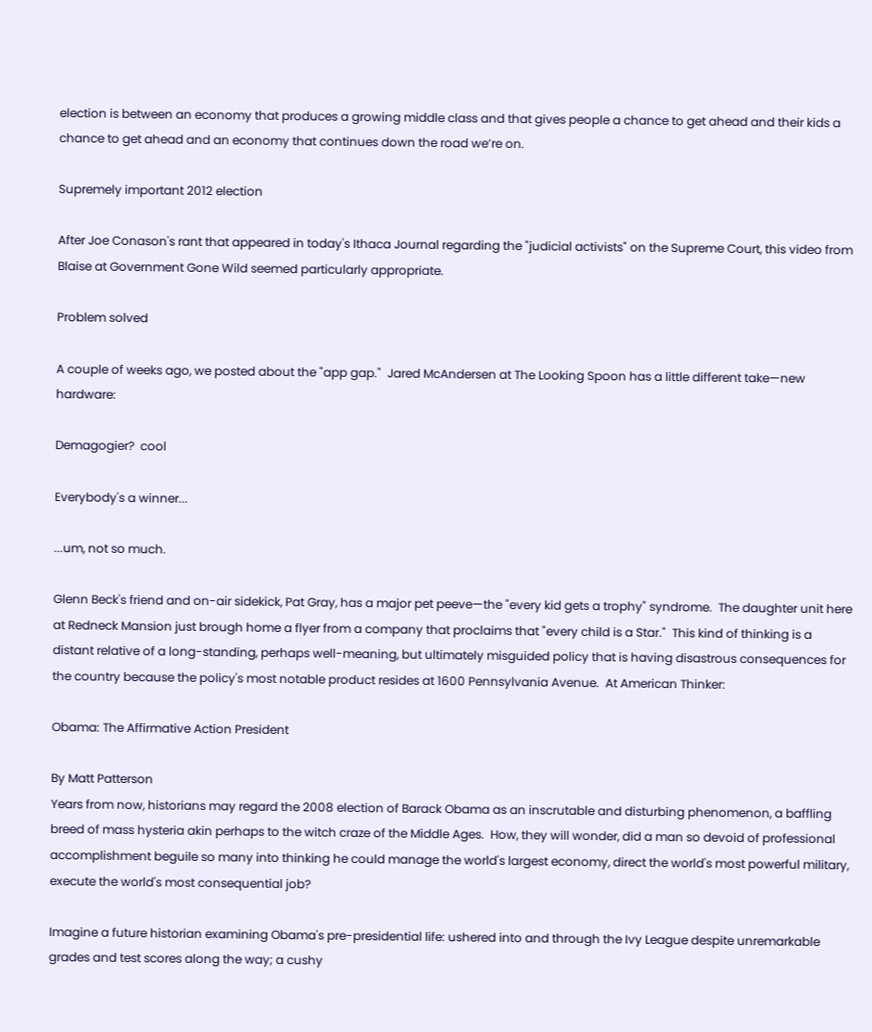election is between an economy that produces a growing middle class and that gives people a chance to get ahead and their kids a chance to get ahead and an economy that continues down the road we’re on.

Supremely important 2012 election

After Joe Conason's rant that appeared in today's Ithaca Journal regarding the "judicial activists" on the Supreme Court, this video from Blaise at Government Gone Wild seemed particularly appropriate.

Problem solved

A couple of weeks ago, we posted about the "app gap."  Jared McAndersen at The Looking Spoon has a little different take—new hardware:

Demagogier?  cool

Everybody's a winner...

...um, not so much.

Glenn Beck's friend and on-air sidekick, Pat Gray, has a major pet peeve—the "every kid gets a trophy" syndrome.  The daughter unit here at Redneck Mansion just brough home a flyer from a company that proclaims that "every child is a Star."  This kind of thinking is a distant relative of a long-standing, perhaps well-meaning, but ultimately misguided policy that is having disastrous consequences for the country because the policy's most notable product resides at 1600 Pennsylvania Avenue.  At American Thinker:

Obama: The Affirmative Action President

By Matt Patterson
Years from now, historians may regard the 2008 election of Barack Obama as an inscrutable and disturbing phenomenon, a baffling breed of mass hysteria akin perhaps to the witch craze of the Middle Ages.  How, they will wonder, did a man so devoid of professional accomplishment beguile so many into thinking he could manage the world's largest economy, direct the world's most powerful military, execute the world's most consequential job?

Imagine a future historian examining Obama's pre-presidential life: ushered into and through the Ivy League despite unremarkable grades and test scores along the way; a cushy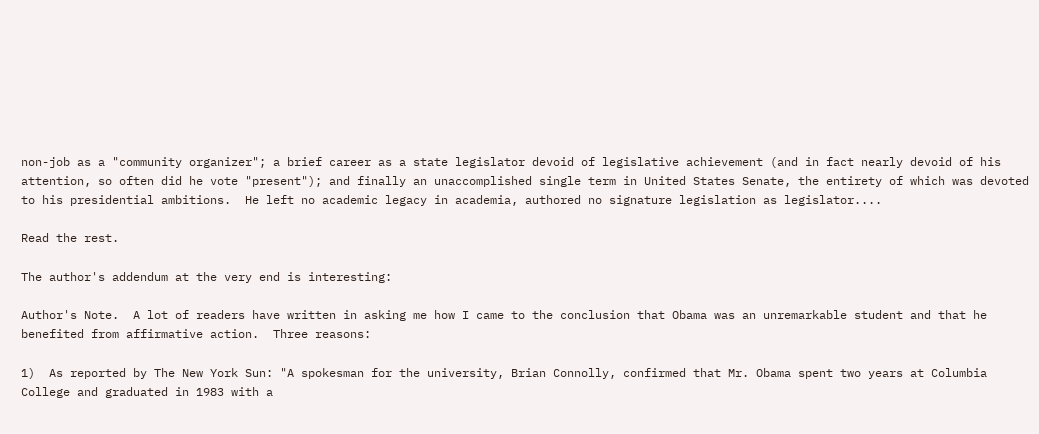non-job as a "community organizer"; a brief career as a state legislator devoid of legislative achievement (and in fact nearly devoid of his attention, so often did he vote "present"); and finally an unaccomplished single term in United States Senate, the entirety of which was devoted to his presidential ambitions.  He left no academic legacy in academia, authored no signature legislation as legislator....

Read the rest.

The author's addendum at the very end is interesting:

Author's Note.  A lot of readers have written in asking me how I came to the conclusion that Obama was an unremarkable student and that he benefited from affirmative action.  Three reasons:

1)  As reported by The New York Sun: "A spokesman for the university, Brian Connolly, confirmed that Mr. Obama spent two years at Columbia College and graduated in 1983 with a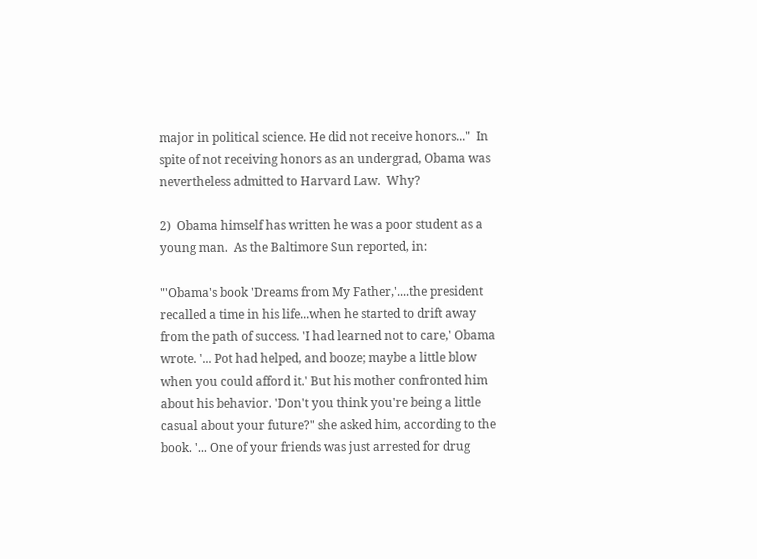major in political science. He did not receive honors..."  In spite of not receiving honors as an undergrad, Obama was nevertheless admitted to Harvard Law.  Why?

2)  Obama himself has written he was a poor student as a young man.  As the Baltimore Sun reported, in:

"'Obama's book 'Dreams from My Father,'....the president recalled a time in his life...when he started to drift away from the path of success. 'I had learned not to care,' Obama wrote. '... Pot had helped, and booze; maybe a little blow when you could afford it.' But his mother confronted him about his behavior. 'Don't you think you're being a little casual about your future?" she asked him, according to the book. '... One of your friends was just arrested for drug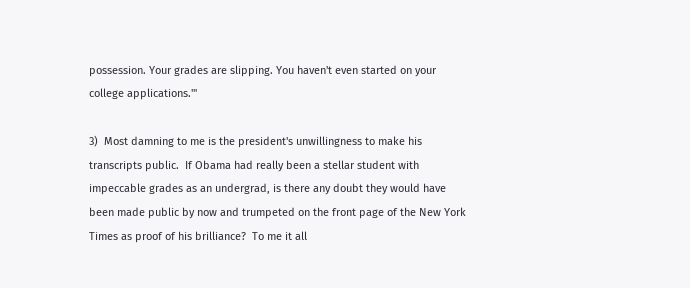possession. Your grades are slipping. You haven't even started on your college applications.'"

3)  Most damning to me is the president's unwillingness to make his transcripts public.  If Obama had really been a stellar student with impeccable grades as an undergrad, is there any doubt they would have been made public by now and trumpeted on the front page of the New York Times as proof of his brilliance?  To me it all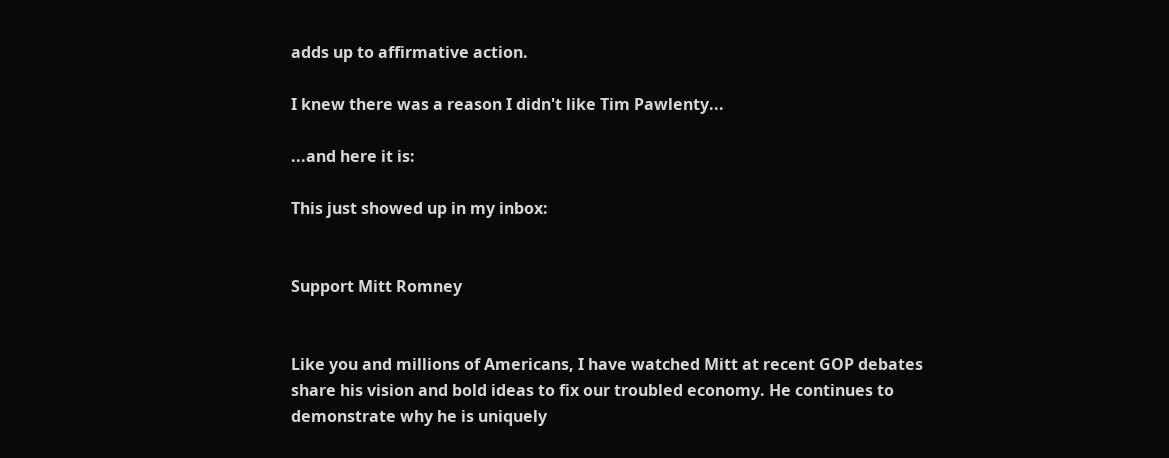adds up to affirmative action.

I knew there was a reason I didn't like Tim Pawlenty...

...and here it is:

This just showed up in my inbox:


Support Mitt Romney


Like you and millions of Americans, I have watched Mitt at recent GOP debates share his vision and bold ideas to fix our troubled economy. He continues to demonstrate why he is uniquely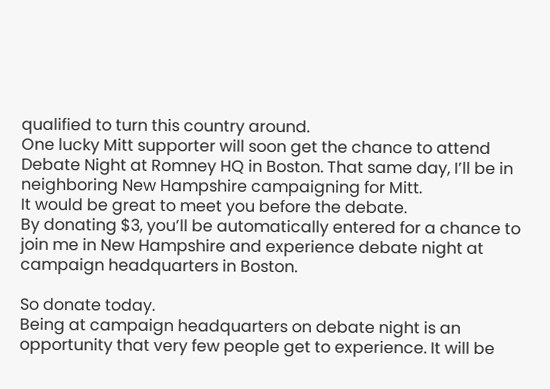qualified to turn this country around.
One lucky Mitt supporter will soon get the chance to attend Debate Night at Romney HQ in Boston. That same day, I’ll be in neighboring New Hampshire campaigning for Mitt.
It would be great to meet you before the debate.
By donating $3, you’ll be automatically entered for a chance to join me in New Hampshire and experience debate night at campaign headquarters in Boston.

So donate today.
Being at campaign headquarters on debate night is an opportunity that very few people get to experience. It will be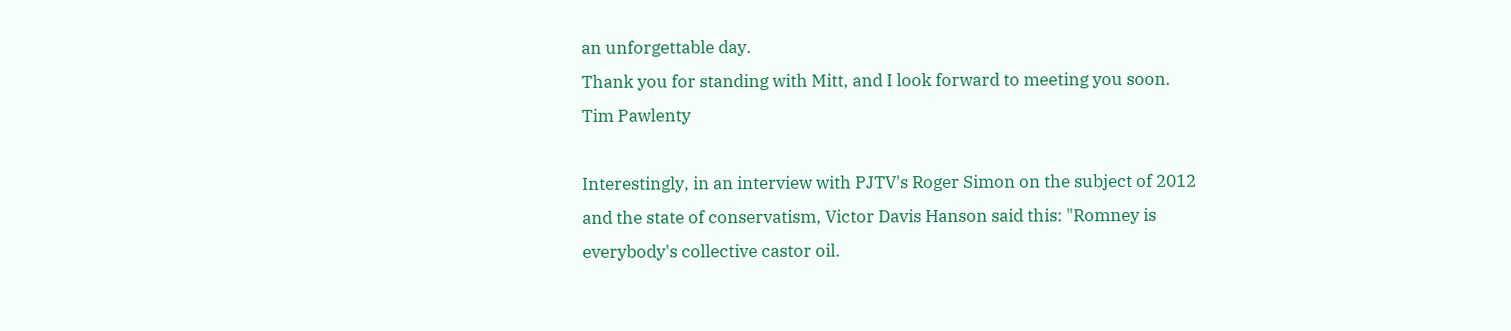an unforgettable day.
Thank you for standing with Mitt, and I look forward to meeting you soon.
Tim Pawlenty

Interestingly, in an interview with PJTV's Roger Simon on the subject of 2012 and the state of conservatism, Victor Davis Hanson said this: "Romney is everybody's collective castor oil.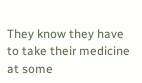They know they have to take their medicine at some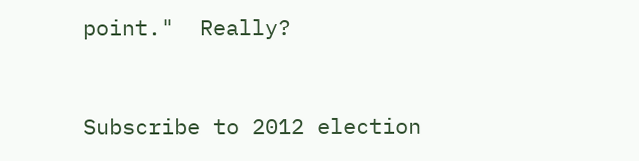point."  Really?


Subscribe to 2012 election